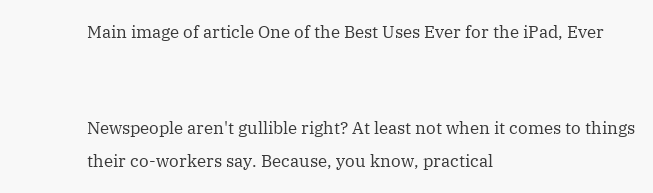Main image of article One of the Best Uses Ever for the iPad, Ever


Newspeople aren't gullible right? At least not when it comes to things their co-workers say. Because, you know, practical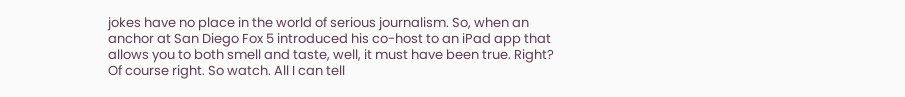jokes have no place in the world of serious journalism. So, when an anchor at San Diego Fox 5 introduced his co-host to an iPad app that allows you to both smell and taste, well, it must have been true. Right? Of course right. So watch. All I can tell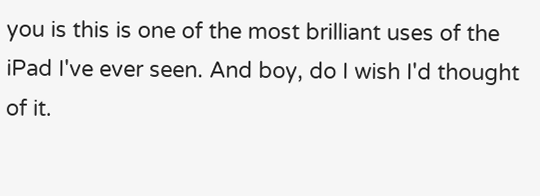you is this is one of the most brilliant uses of the iPad I've ever seen. And boy, do I wish I'd thought of it.